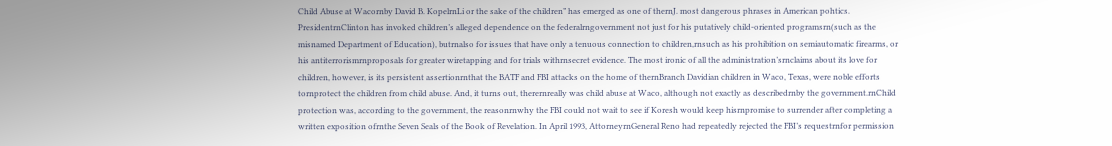Child Abuse at Wacornby David B. KopelrnLi or the sake of the children” has emerged as one of thernJ. most dangerous phrases in American pohtics. PresidentrnClinton has invoked children’s alleged dependence on the federalrngovernment not just for his putatively child-oriented programsrn(such as the misnamed Department of Education), butrnalso for issues that have only a tenuous connection to children,rnsuch as his prohibition on semiautomatic firearms, or his antiterrorismrnproposals for greater wiretapping and for trials withrnsecret evidence. The most ironic of all the administration’srnclaims about its love for children, however, is its persistent assertionrnthat the BATF and FBI attacks on the home of thernBranch Davidian children in Waco, Texas, were noble efforts tornprotect the children from child abuse. And, it turns out, therernreally was child abuse at Waco, although not exactly as describedrnby the government.rnChild protection was, according to the government, the reasonrnwhy the FBI could not wait to see if Koresh would keep hisrnpromise to surrender after completing a written exposition ofrnthe Seven Seals of the Book of Revelation. In April 1993, AttorneyrnGeneral Reno had repeatedly rejected the FBI’s requestrnfor permission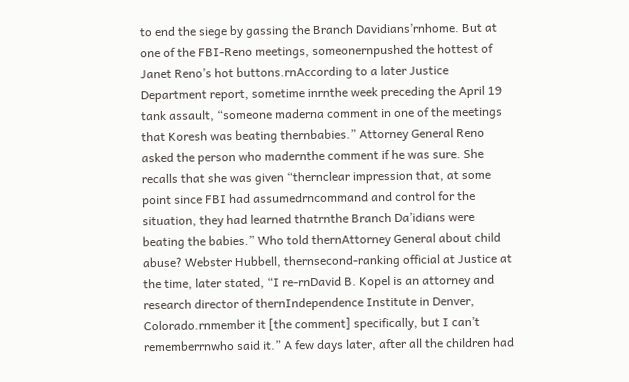to end the siege by gassing the Branch Davidians’rnhome. But at one of the FBI-Reno meetings, someonernpushed the hottest of Janet Reno’s hot buttons.rnAccording to a later Justice Department report, sometime inrnthe week preceding the April 19 tank assault, “someone maderna comment in one of the meetings that Koresh was beating thernbabies.” Attorney General Reno asked the person who madernthe comment if he was sure. She recalls that she was given “thernclear impression that, at some point since FBI had assumedrncommand and control for the situation, they had learned thatrnthe Branch Da’idians were beating the babies.” Who told thernAttorney General about child abuse? Webster Hubbell, thernsecond-ranking official at Justice at the time, later stated, “I re-rnDavid B. Kopel is an attorney and research director of thernIndependence Institute in Denver, Colorado.rnmember it [the comment] specifically, but I can’t rememberrnwho said it.” A few days later, after all the children had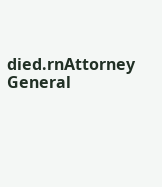died.rnAttorney General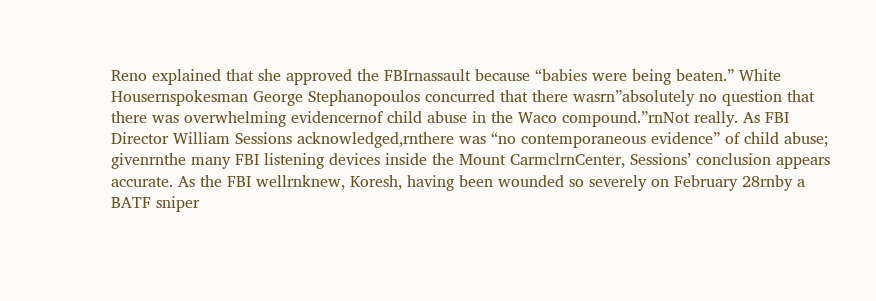Reno explained that she approved the FBIrnassault because “babies were being beaten.” White Housernspokesman George Stephanopoulos concurred that there wasrn”absolutely no question that there was overwhelming evidencernof child abuse in the Waco compound.”rnNot really. As FBI Director William Sessions acknowledged,rnthere was “no contemporaneous evidence” of child abuse; givenrnthe many FBI listening devices inside the Mount CarmclrnCenter, Sessions’ conclusion appears accurate. As the FBI wellrnknew, Koresh, having been wounded so severely on February 28rnby a BATF sniper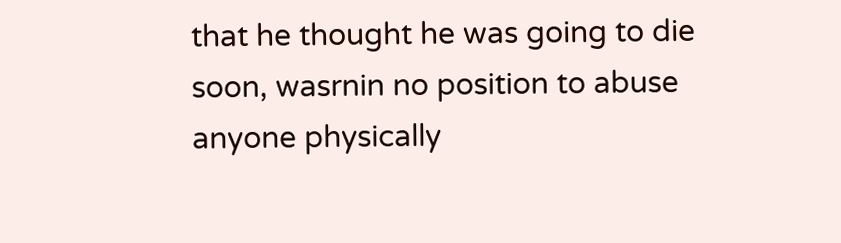that he thought he was going to die soon, wasrnin no position to abuse anyone physically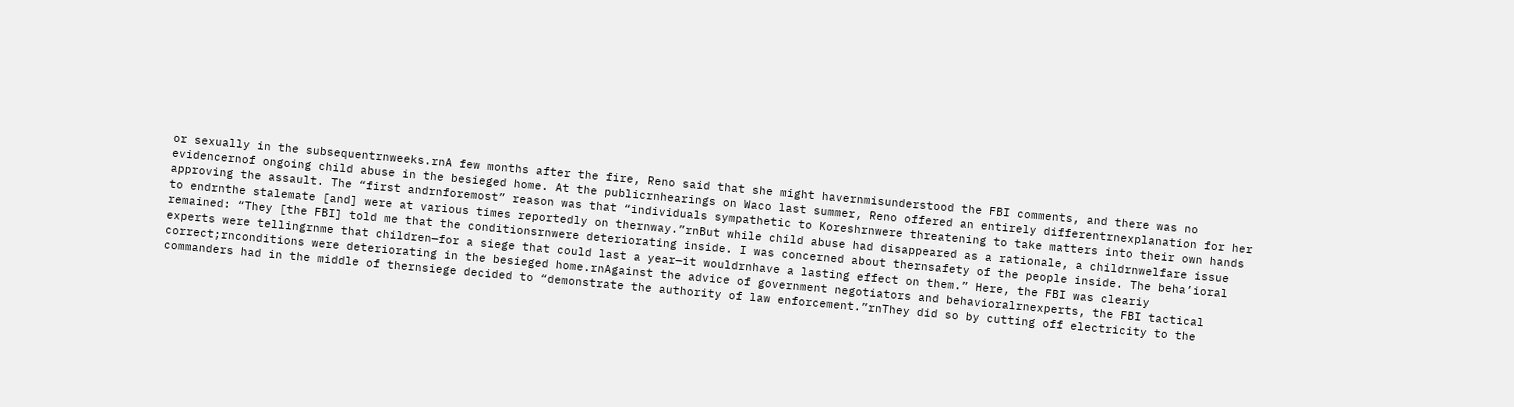or sexually in the subsequentrnweeks.rnA few months after the fire, Reno said that she might havernmisunderstood the FBI comments, and there was no evidencernof ongoing child abuse in the besieged home. At the publicrnhearings on Waco last summer, Reno offered an entirely differentrnexplanation for her approving the assault. The “first andrnforemost” reason was that “individuals sympathetic to Koreshrnwere threatening to take matters into their own hands to endrnthe stalemate [and] were at various times reportedly on thernway.”rnBut while child abuse had disappeared as a rationale, a childrnwelfare issue remained: “They [the FBI] told me that the conditionsrnwere deteriorating inside. I was concerned about thernsafety of the people inside. The beha’ioral experts were tellingrnme that children—for a siege that could last a year—it wouldrnhave a lasting effect on them.” Here, the FBI was cleariy correct;rnconditions were deteriorating in the besieged home.rnAgainst the advice of government negotiators and behavioralrnexperts, the FBI tactical commanders had in the middle of thernsiege decided to “demonstrate the authority of law enforcement.”rnThey did so by cutting off electricity to the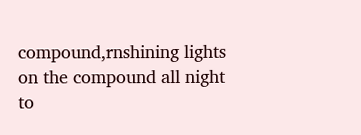compound,rnshining lights on the compound all night to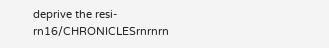deprive the resi-rn16/CHRONICLESrnrnrn